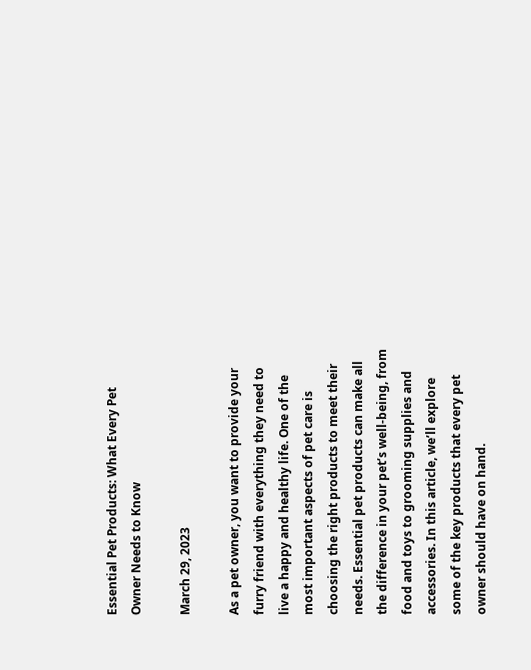Essential Pet Products: What Every Pet Owner Needs to Know

March 29, 2023

As a pet owner, you want to provide your furry friend with everything they need to live a happy and healthy life. One of the most important aspects of pet care is choosing the right products to meet their needs. Essential pet products can make all the difference in your pet’s well-being, from food and toys to grooming supplies and accessories. In this article, we’ll explore some of the key products that every pet owner should have on hand.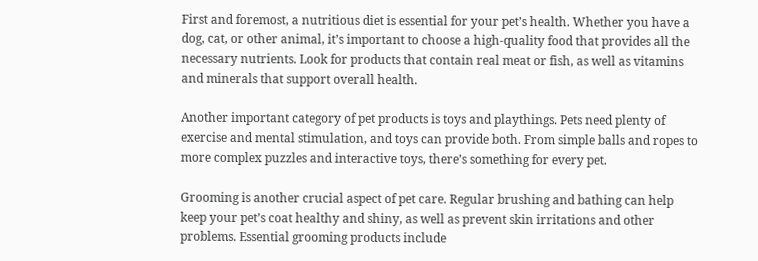First and foremost, a nutritious diet is essential for your pet’s health. Whether you have a dog, cat, or other animal, it’s important to choose a high-quality food that provides all the necessary nutrients. Look for products that contain real meat or fish, as well as vitamins and minerals that support overall health.

Another important category of pet products is toys and playthings. Pets need plenty of exercise and mental stimulation, and toys can provide both. From simple balls and ropes to more complex puzzles and interactive toys, there’s something for every pet.

Grooming is another crucial aspect of pet care. Regular brushing and bathing can help keep your pet’s coat healthy and shiny, as well as prevent skin irritations and other problems. Essential grooming products include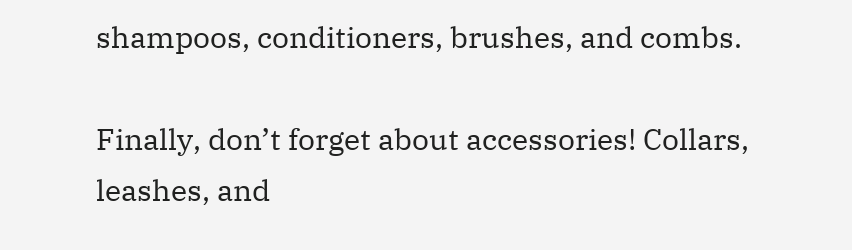shampoos, conditioners, brushes, and combs.

Finally, don’t forget about accessories! Collars, leashes, and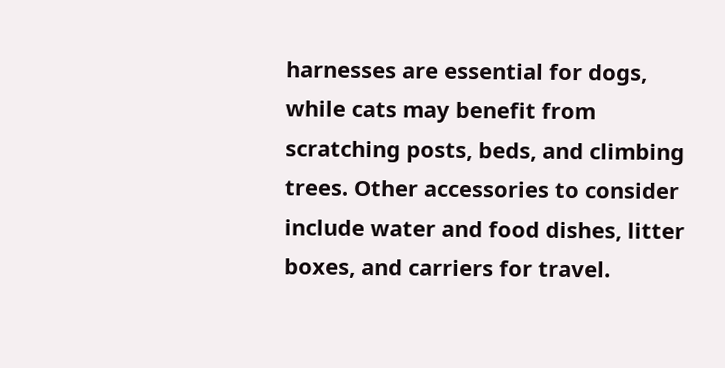harnesses are essential for dogs, while cats may benefit from scratching posts, beds, and climbing trees. Other accessories to consider include water and food dishes, litter boxes, and carriers for travel.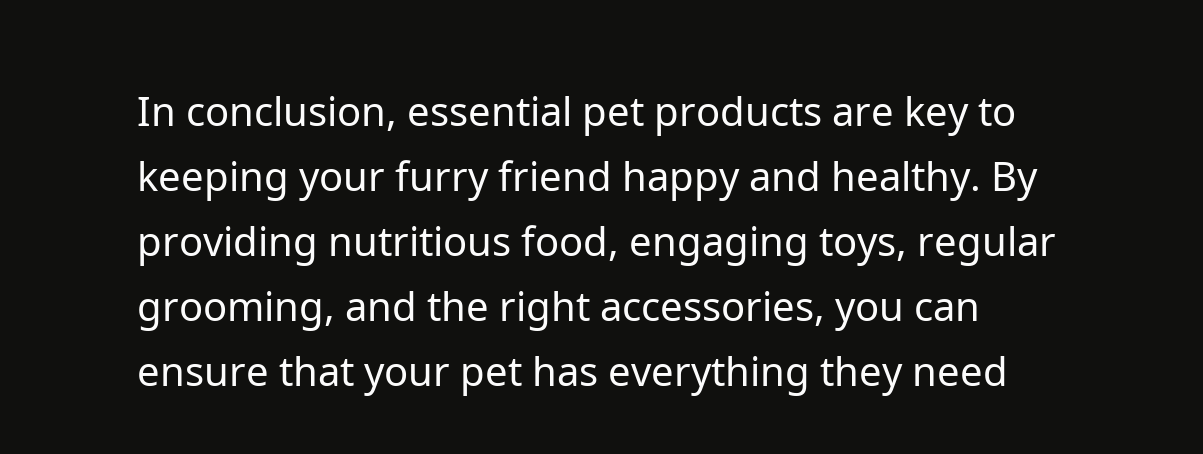In conclusion, essential pet products are key to keeping your furry friend happy and healthy. By providing nutritious food, engaging toys, regular grooming, and the right accessories, you can ensure that your pet has everything they need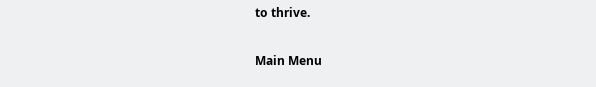to thrive.

Main Menu